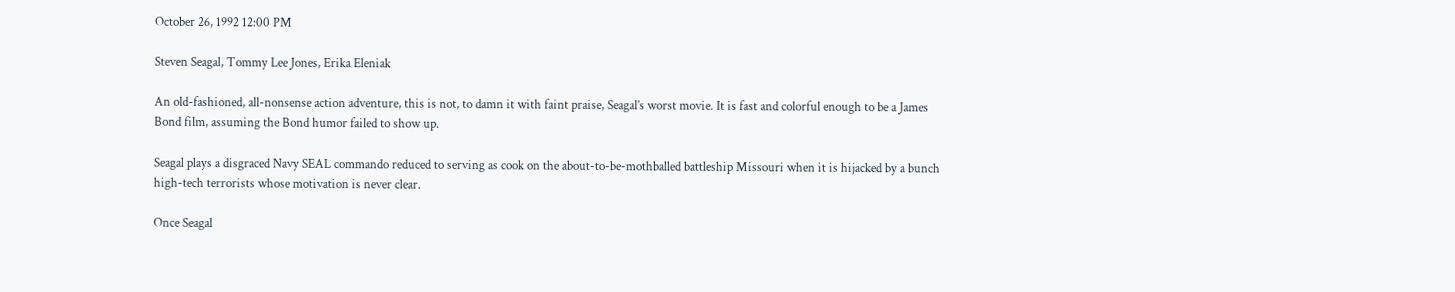October 26, 1992 12:00 PM

Steven Seagal, Tommy Lee Jones, Erika Eleniak

An old-fashioned, all-nonsense action adventure, this is not, to damn it with faint praise, Seagal’s worst movie. It is fast and colorful enough to be a James Bond film, assuming the Bond humor failed to show up.

Seagal plays a disgraced Navy SEAL commando reduced to serving as cook on the about-to-be-mothballed battleship Missouri when it is hijacked by a bunch high-tech terrorists whose motivation is never clear.

Once Seagal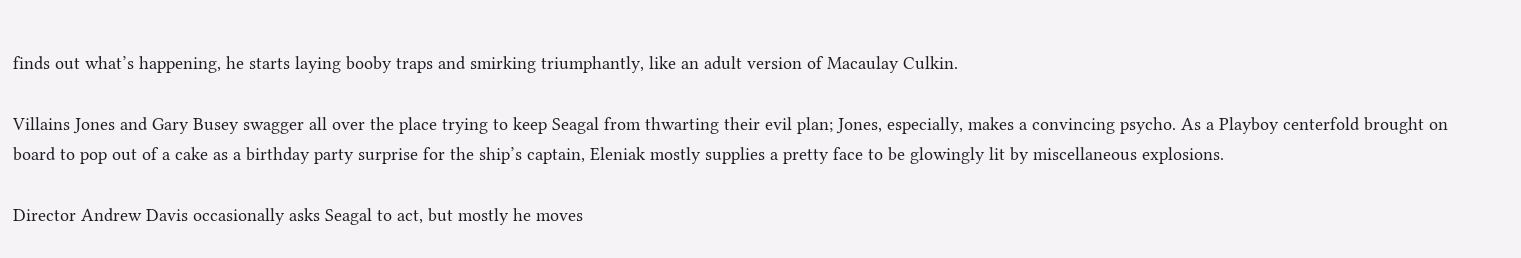finds out what’s happening, he starts laying booby traps and smirking triumphantly, like an adult version of Macaulay Culkin.

Villains Jones and Gary Busey swagger all over the place trying to keep Seagal from thwarting their evil plan; Jones, especially, makes a convincing psycho. As a Playboy centerfold brought on board to pop out of a cake as a birthday party surprise for the ship’s captain, Eleniak mostly supplies a pretty face to be glowingly lit by miscellaneous explosions.

Director Andrew Davis occasionally asks Seagal to act, but mostly he moves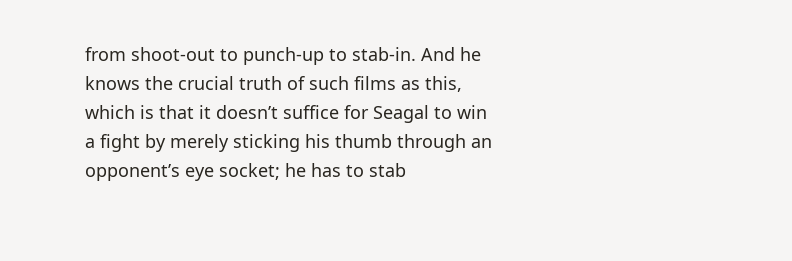from shoot-out to punch-up to stab-in. And he knows the crucial truth of such films as this, which is that it doesn’t suffice for Seagal to win a fight by merely sticking his thumb through an opponent’s eye socket; he has to stab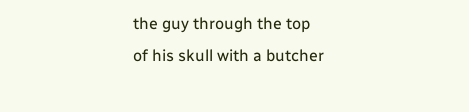the guy through the top of his skull with a butcher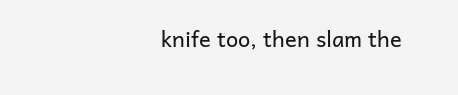knife too, then slam the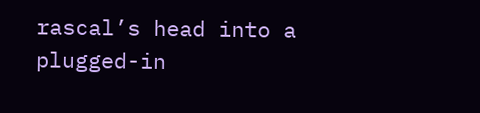rascal’s head into a plugged-in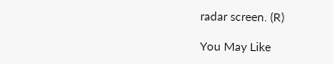radar screen. (R)

You May Like